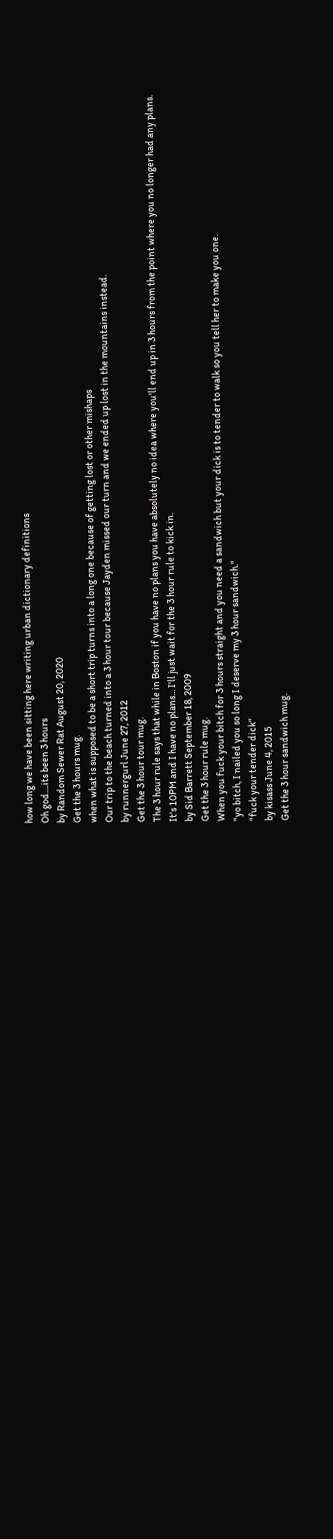how long we have been sitting here writing urban dictionary definitions
Oh god....its been 3 hours
by Random Sewer Rat August 20, 2020
Get the 3 hours mug.
when what is supposed to be a short trip turns into a long one because of getting lost or other mishaps
Our trip to the beach turned into a 3 hour tour because Jayden missed our turn and we ended up lost in the mountains instead.
by runnergurl June 27, 2012
Get the 3 hour tour mug.
The 3 hour rule says that while in Boston if you have no plans you have absolutely no idea where you'll end up in 3 hours from the point where you no longer had any plans.
It's 10PM and I have no plans... I'll just wait for the 3 hour rule to kick in.
by Sid Barrett September 18, 2009
Get the 3 hour rule mug.
When you fuck your bitch for 3 hours straight and you need a sandwich but your dick is to tender to walk so you tell her to make you one.
"yo bitch, I nailed you so long I deserve my 3 hour sandwich."
"fuck your tender dick"
by kisass June 4, 2015
Get the 3 hour sandwich mug.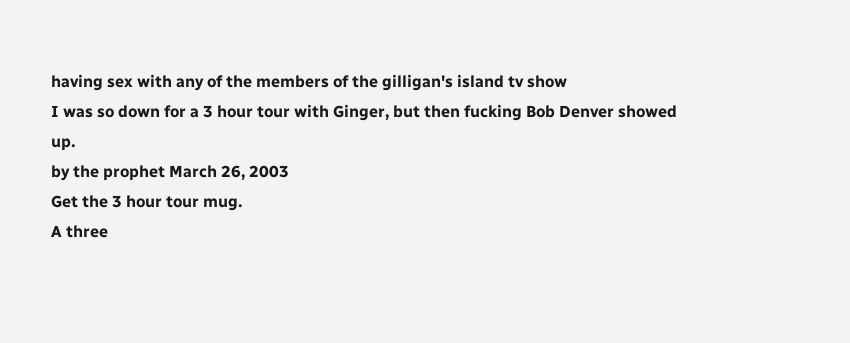having sex with any of the members of the gilligan's island tv show
I was so down for a 3 hour tour with Ginger, but then fucking Bob Denver showed up.
by the prophet March 26, 2003
Get the 3 hour tour mug.
A three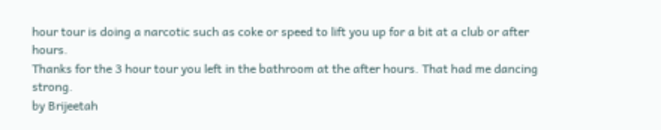hour tour is doing a narcotic such as coke or speed to lift you up for a bit at a club or after hours.
Thanks for the 3 hour tour you left in the bathroom at the after hours. That had me dancing strong.
by Brijeetah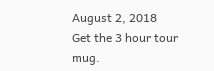August 2, 2018
Get the 3 hour tour mug.